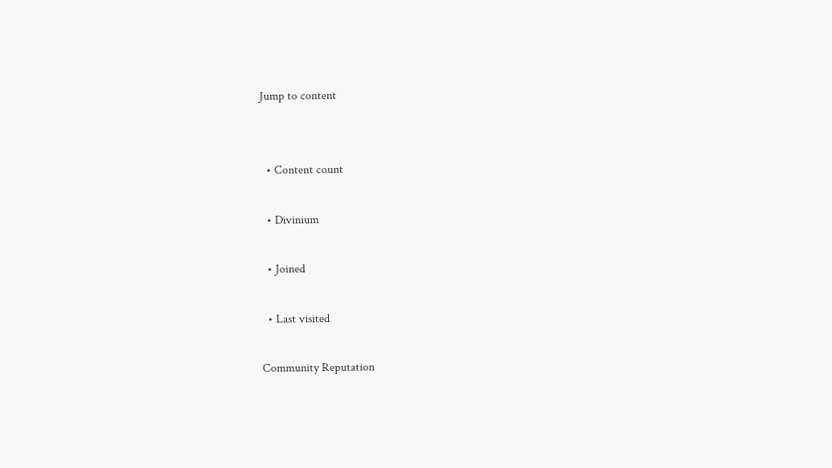Jump to content


  • Content count

  • Divinium

  • Joined

  • Last visited

Community Reputation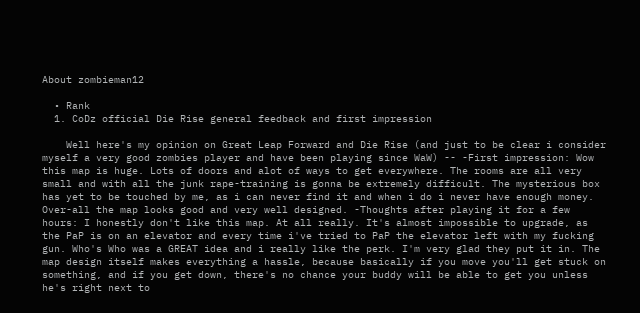About zombieman12

  • Rank
  1. CoDz official Die Rise general feedback and first impression

    Well here's my opinion on Great Leap Forward and Die Rise (and just to be clear i consider myself a very good zombies player and have been playing since WaW) -- -First impression: Wow this map is huge. Lots of doors and alot of ways to get everywhere. The rooms are all very small and with all the junk rape-training is gonna be extremely difficult. The mysterious box has yet to be touched by me, as i can never find it and when i do i never have enough money. Over-all the map looks good and very well designed. -Thoughts after playing it for a few hours: I honestly don't like this map. At all really. It's almost impossible to upgrade, as the PaP is on an elevator and every time i've tried to PaP the elevator left with my fucking gun. Who's Who was a GREAT idea and i really like the perk. I'm very glad they put it in. The map design itself makes everything a hassle, because basically if you move you'll get stuck on something, and if you get down, there's no chance your buddy will be able to get you unless he's right next to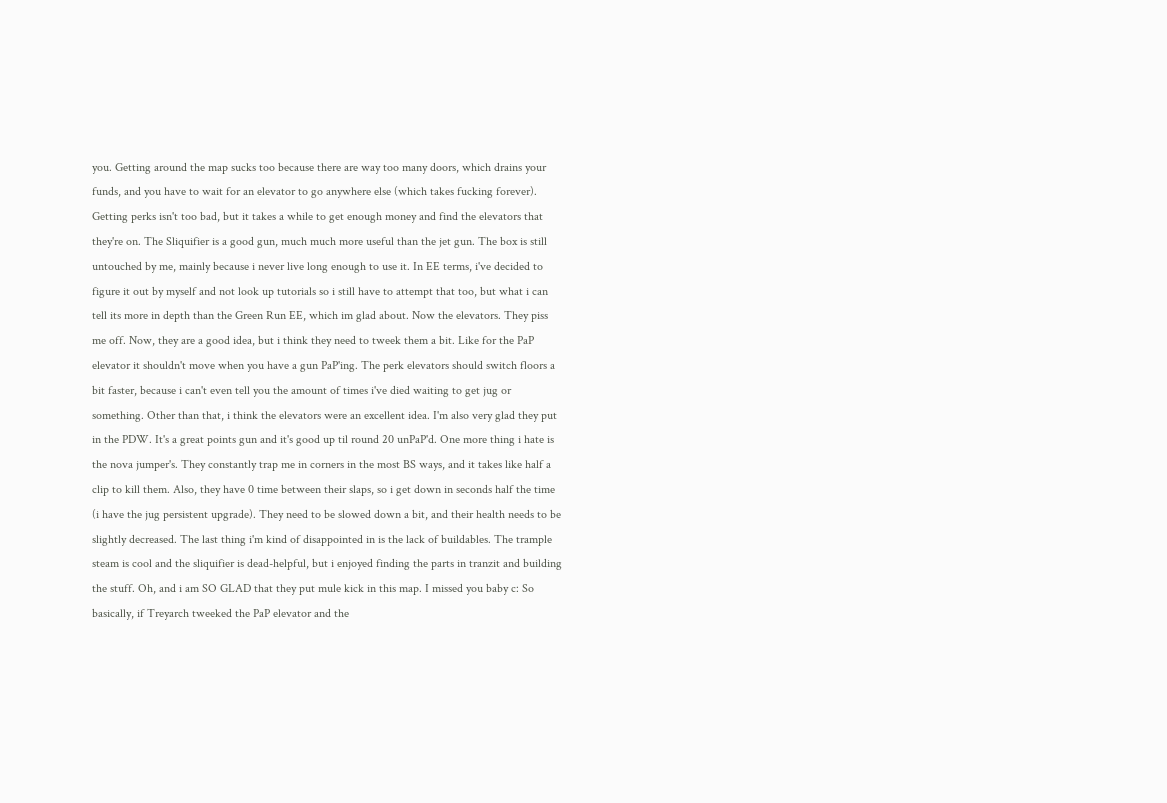you. Getting around the map sucks too because there are way too many doors, which drains your funds, and you have to wait for an elevator to go anywhere else (which takes fucking forever). Getting perks isn't too bad, but it takes a while to get enough money and find the elevators that they're on. The Sliquifier is a good gun, much much more useful than the jet gun. The box is still untouched by me, mainly because i never live long enough to use it. In EE terms, i've decided to figure it out by myself and not look up tutorials so i still have to attempt that too, but what i can tell its more in depth than the Green Run EE, which im glad about. Now the elevators. They piss me off. Now, they are a good idea, but i think they need to tweek them a bit. Like for the PaP elevator it shouldn't move when you have a gun PaP'ing. The perk elevators should switch floors a bit faster, because i can't even tell you the amount of times i've died waiting to get jug or something. Other than that, i think the elevators were an excellent idea. I'm also very glad they put in the PDW. It's a great points gun and it's good up til round 20 unPaP'd. One more thing i hate is the nova jumper's. They constantly trap me in corners in the most BS ways, and it takes like half a clip to kill them. Also, they have 0 time between their slaps, so i get down in seconds half the time (i have the jug persistent upgrade). They need to be slowed down a bit, and their health needs to be slightly decreased. The last thing i'm kind of disappointed in is the lack of buildables. The trample steam is cool and the sliquifier is dead-helpful, but i enjoyed finding the parts in tranzit and building the stuff. Oh, and i am SO GLAD that they put mule kick in this map. I missed you baby c: So basically, if Treyarch tweeked the PaP elevator and the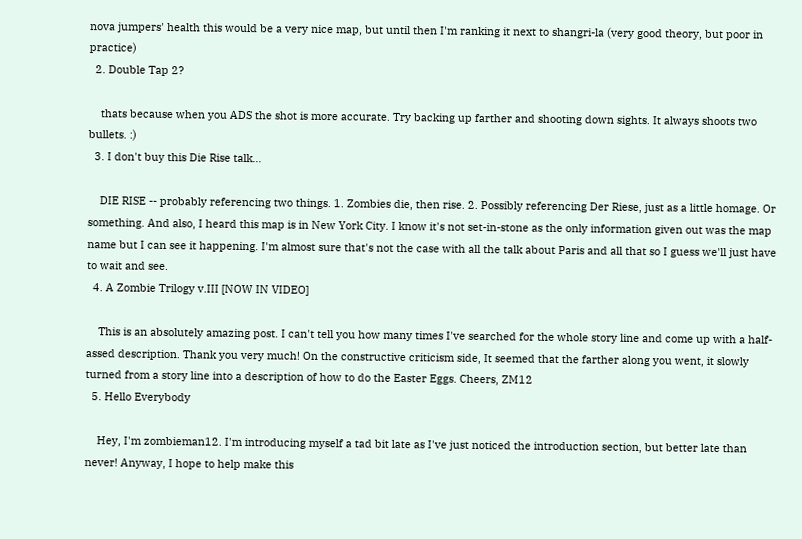nova jumpers' health this would be a very nice map, but until then I'm ranking it next to shangri-la (very good theory, but poor in practice)
  2. Double Tap 2?

    thats because when you ADS the shot is more accurate. Try backing up farther and shooting down sights. It always shoots two bullets. :)
  3. I don't buy this Die Rise talk...

    DIE RISE -- probably referencing two things. 1. Zombies die, then rise. 2. Possibly referencing Der Riese, just as a little homage. Or something. And also, I heard this map is in New York City. I know it's not set-in-stone as the only information given out was the map name but I can see it happening. I'm almost sure that's not the case with all the talk about Paris and all that so I guess we'll just have to wait and see.
  4. A Zombie Trilogy v.III [NOW IN VIDEO]

    This is an absolutely amazing post. I can't tell you how many times I've searched for the whole story line and come up with a half-assed description. Thank you very much! On the constructive criticism side, It seemed that the farther along you went, it slowly turned from a story line into a description of how to do the Easter Eggs. Cheers, ZM12
  5. Hello Everybody

    Hey, I'm zombieman12. I'm introducing myself a tad bit late as I've just noticed the introduction section, but better late than never! Anyway, I hope to help make this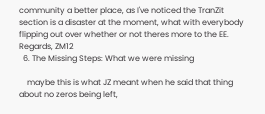community a better place, as I've noticed the TranZit section is a disaster at the moment, what with everybody flipping out over whether or not theres more to the EE. Regards, ZM12
  6. The Missing Steps: What we were missing

    maybe this is what JZ meant when he said that thing about no zeros being left,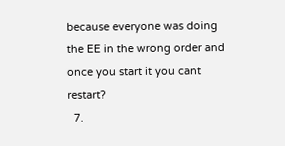because everyone was doing the EE in the wrong order and once you start it you cant restart?
  7.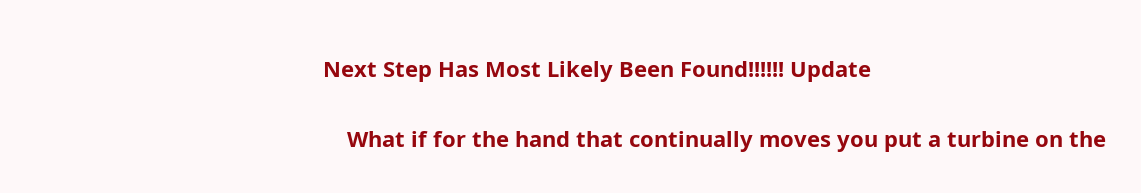Next Step Has Most Likely Been Found!!!!!! Update

    What if for the hand that continually moves you put a turbine on the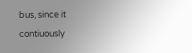bus, since it contiuously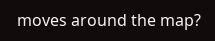moves around the map?